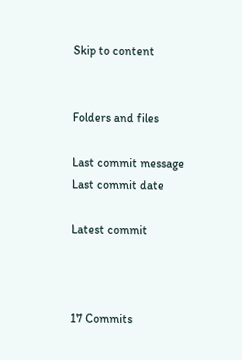Skip to content


Folders and files

Last commit message
Last commit date

Latest commit



17 Commits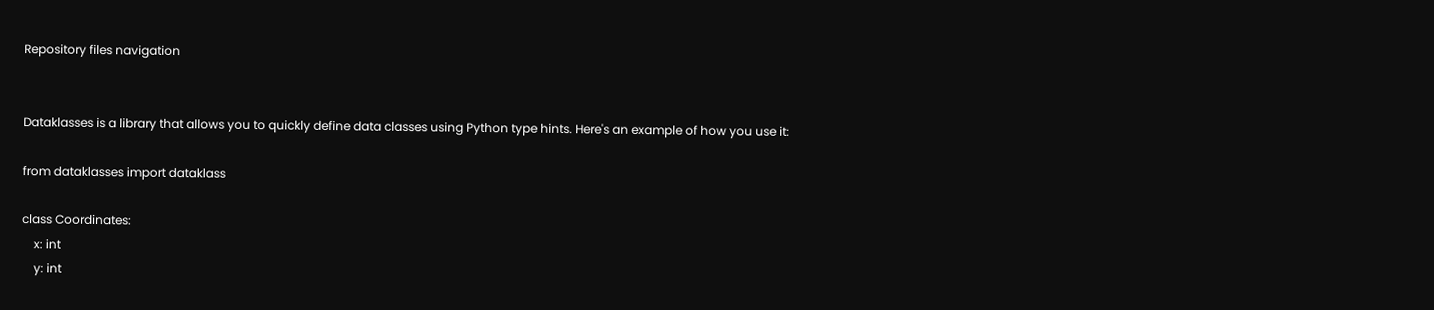Repository files navigation


Dataklasses is a library that allows you to quickly define data classes using Python type hints. Here's an example of how you use it:

from dataklasses import dataklass

class Coordinates:
    x: int
    y: int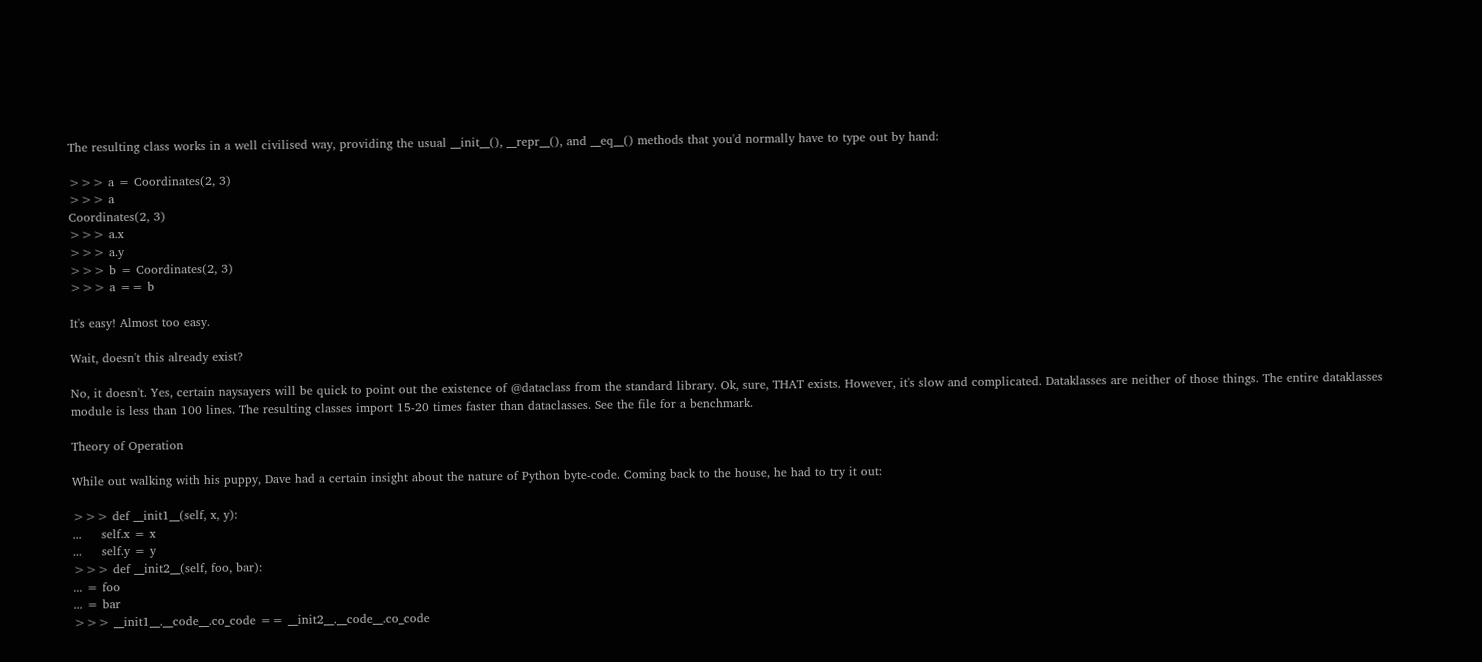The resulting class works in a well civilised way, providing the usual __init__(), __repr__(), and __eq__() methods that you'd normally have to type out by hand:

>>> a = Coordinates(2, 3)
>>> a
Coordinates(2, 3)
>>> a.x
>>> a.y
>>> b = Coordinates(2, 3)
>>> a == b

It's easy! Almost too easy.

Wait, doesn't this already exist?

No, it doesn't. Yes, certain naysayers will be quick to point out the existence of @dataclass from the standard library. Ok, sure, THAT exists. However, it's slow and complicated. Dataklasses are neither of those things. The entire dataklasses module is less than 100 lines. The resulting classes import 15-20 times faster than dataclasses. See the file for a benchmark.

Theory of Operation

While out walking with his puppy, Dave had a certain insight about the nature of Python byte-code. Coming back to the house, he had to try it out:

>>> def __init1__(self, x, y):
...     self.x = x
...     self.y = y
>>> def __init2__(self, foo, bar):
... = foo
... = bar
>>> __init1__.__code__.co_code == __init2__.__code__.co_code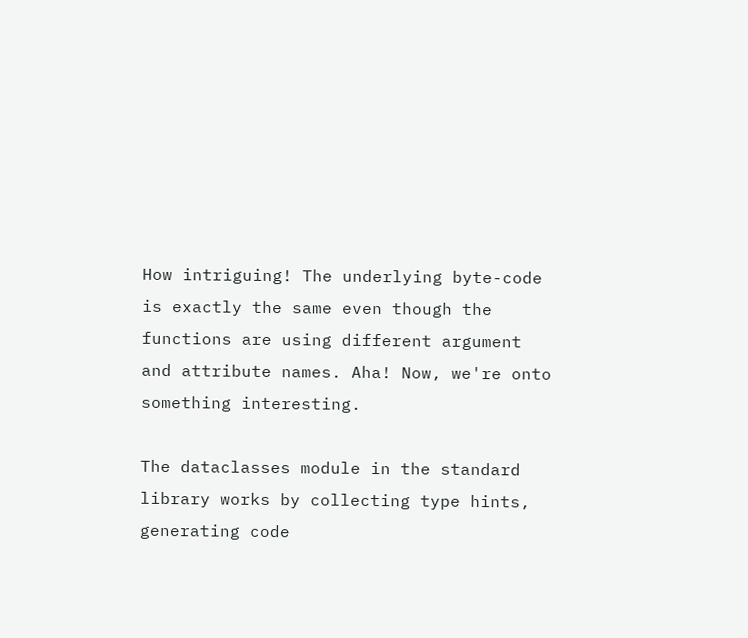How intriguing! The underlying byte-code is exactly the same even though the functions are using different argument and attribute names. Aha! Now, we're onto something interesting.

The dataclasses module in the standard library works by collecting type hints, generating code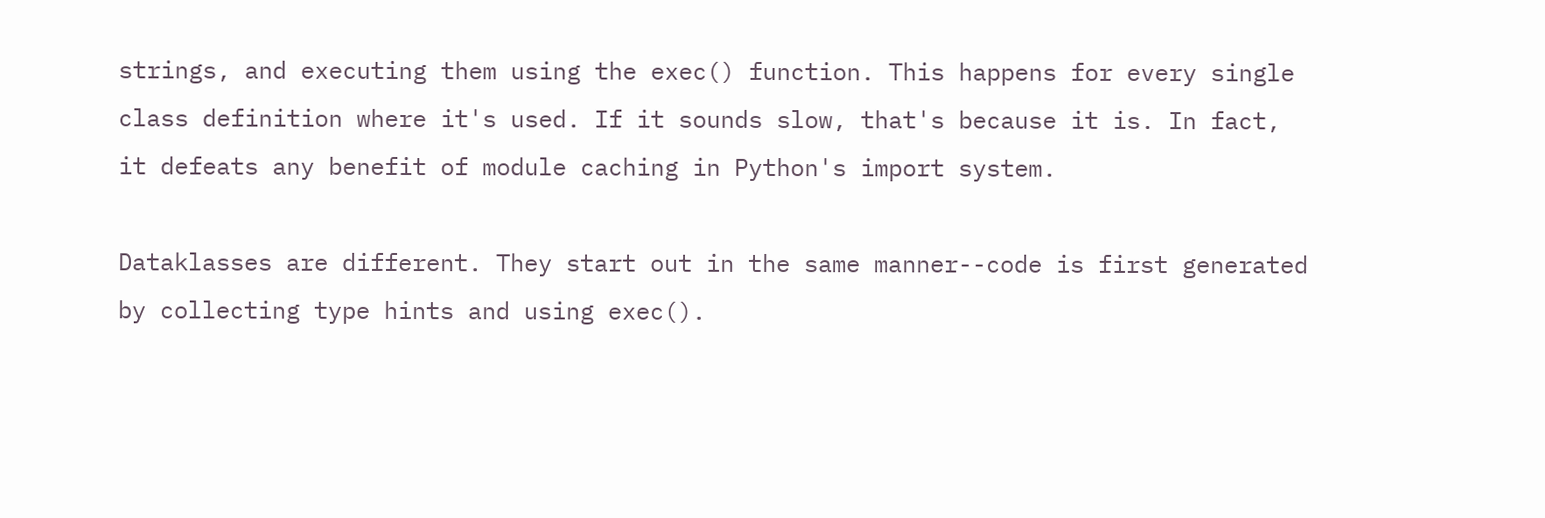strings, and executing them using the exec() function. This happens for every single class definition where it's used. If it sounds slow, that's because it is. In fact, it defeats any benefit of module caching in Python's import system.

Dataklasses are different. They start out in the same manner--code is first generated by collecting type hints and using exec().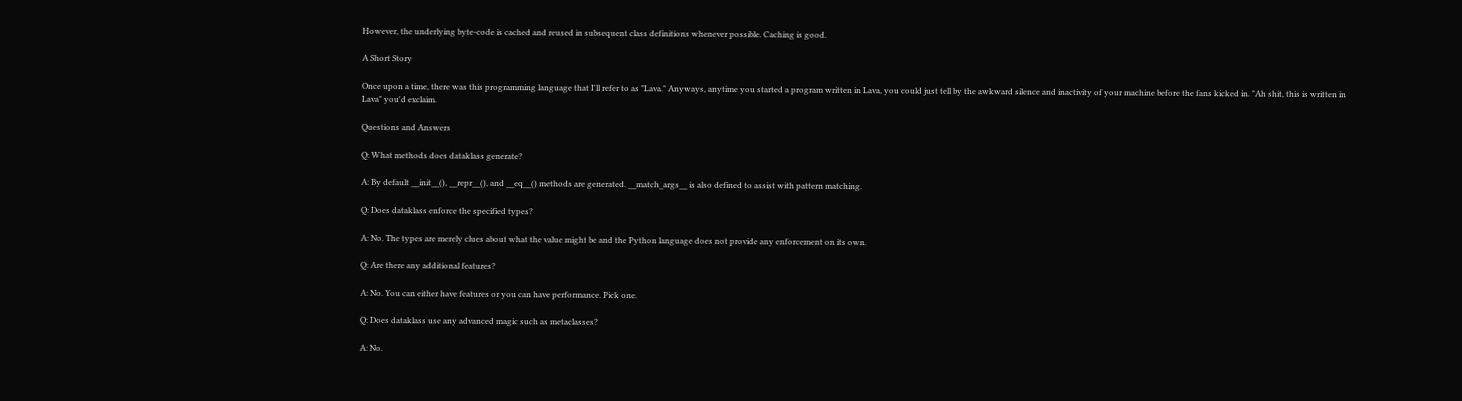However, the underlying byte-code is cached and reused in subsequent class definitions whenever possible. Caching is good.

A Short Story

Once upon a time, there was this programming language that I'll refer to as "Lava." Anyways, anytime you started a program written in Lava, you could just tell by the awkward silence and inactivity of your machine before the fans kicked in. "Ah shit, this is written in Lava" you'd exclaim.

Questions and Answers

Q: What methods does dataklass generate?

A: By default __init__(), __repr__(), and __eq__() methods are generated. __match_args__ is also defined to assist with pattern matching.

Q: Does dataklass enforce the specified types?

A: No. The types are merely clues about what the value might be and the Python language does not provide any enforcement on its own.

Q: Are there any additional features?

A: No. You can either have features or you can have performance. Pick one.

Q: Does dataklass use any advanced magic such as metaclasses?

A: No.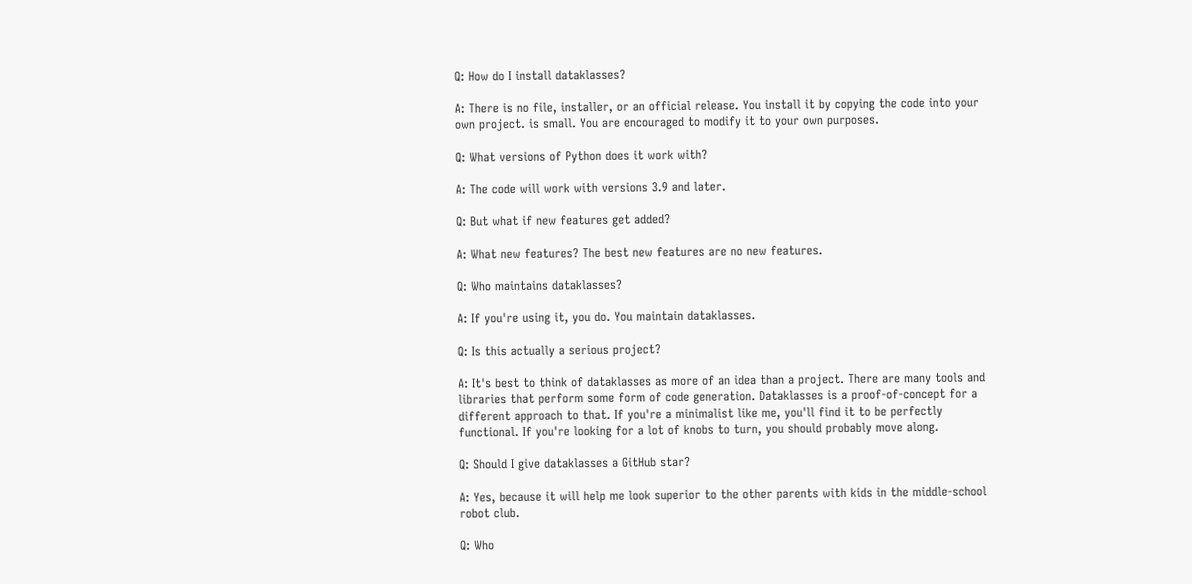Q: How do I install dataklasses?

A: There is no file, installer, or an official release. You install it by copying the code into your own project. is small. You are encouraged to modify it to your own purposes.

Q: What versions of Python does it work with?

A: The code will work with versions 3.9 and later.

Q: But what if new features get added?

A: What new features? The best new features are no new features.

Q: Who maintains dataklasses?

A: If you're using it, you do. You maintain dataklasses.

Q: Is this actually a serious project?

A: It's best to think of dataklasses as more of an idea than a project. There are many tools and libraries that perform some form of code generation. Dataklasses is a proof-of-concept for a different approach to that. If you're a minimalist like me, you'll find it to be perfectly functional. If you're looking for a lot of knobs to turn, you should probably move along.

Q: Should I give dataklasses a GitHub star?

A: Yes, because it will help me look superior to the other parents with kids in the middle-school robot club.

Q: Who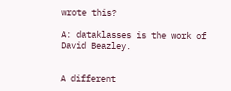wrote this?

A: dataklasses is the work of David Beazley.


A different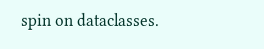spin on dataclasses.